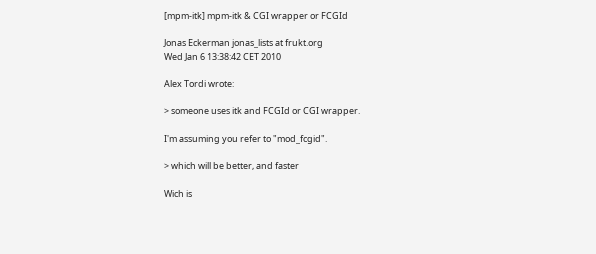[mpm-itk] mpm-itk & CGI wrapper or FCGId

Jonas Eckerman jonas_lists at frukt.org
Wed Jan 6 13:38:42 CET 2010

Alex Tordi wrote:

> someone uses itk and FCGId or CGI wrapper.

I'm assuming you refer to "mod_fcgid".

> which will be better, and faster

Wich is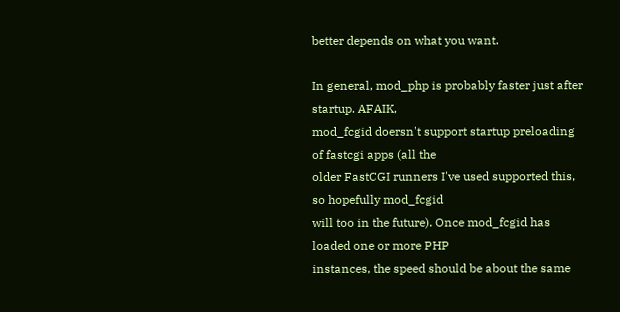better depends on what you want.

In general, mod_php is probably faster just after startup. AFAIK,
mod_fcgid doersn't support startup preloading of fastcgi apps (all the
older FastCGI runners I've used supported this, so hopefully mod_fcgid
will too in the future). Once mod_fcgid has loaded one or more PHP
instances, the speed should be about the same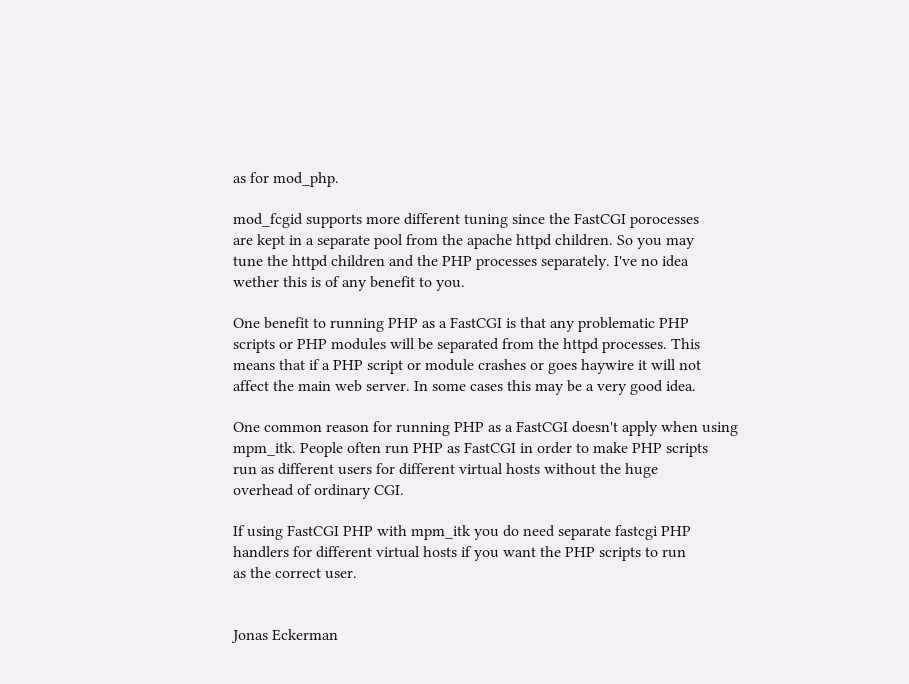as for mod_php.

mod_fcgid supports more different tuning since the FastCGI porocesses
are kept in a separate pool from the apache httpd children. So you may
tune the httpd children and the PHP processes separately. I've no idea
wether this is of any benefit to you.

One benefit to running PHP as a FastCGI is that any problematic PHP
scripts or PHP modules will be separated from the httpd processes. This
means that if a PHP script or module crashes or goes haywire it will not
affect the main web server. In some cases this may be a very good idea.

One common reason for running PHP as a FastCGI doesn't apply when using
mpm_itk. People often run PHP as FastCGI in order to make PHP scripts
run as different users for different virtual hosts without the huge
overhead of ordinary CGI.

If using FastCGI PHP with mpm_itk you do need separate fastcgi PHP
handlers for different virtual hosts if you want the PHP scripts to run
as the correct user.


Jonas Eckerman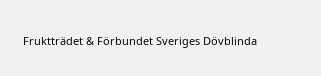Fruktträdet & Förbundet Sveriges Dövblinda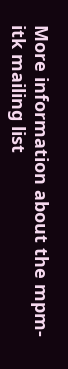More information about the mpm-itk mailing list